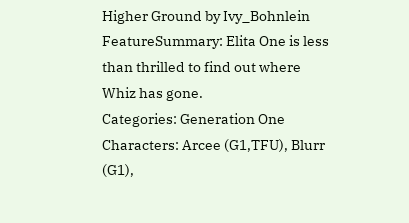Higher Ground by Ivy_Bohnlein
FeatureSummary: Elita One is less than thrilled to find out where Whiz has gone.
Categories: Generation One Characters: Arcee (G1,TFU), Blurr (G1),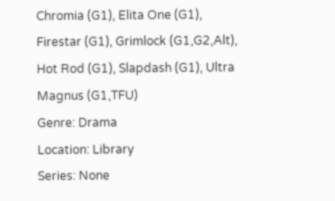Chromia (G1), Elita One (G1), Firestar (G1), Grimlock (G1,G2,Alt), Hot Rod (G1), Slapdash (G1), Ultra Magnus (G1,TFU)
Genre: Drama
Location: Library
Series: None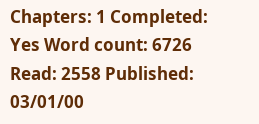Chapters: 1 Completed: Yes Word count: 6726 Read: 2558 Published: 03/01/00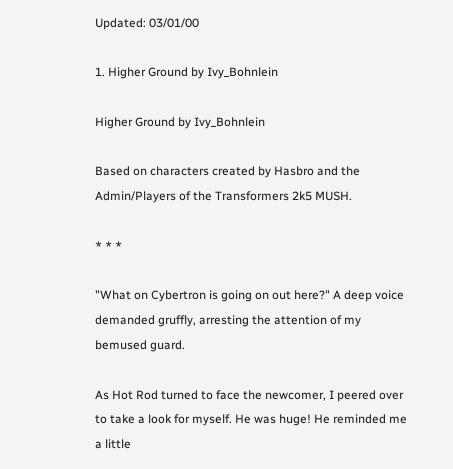Updated: 03/01/00

1. Higher Ground by Ivy_Bohnlein

Higher Ground by Ivy_Bohnlein

Based on characters created by Hasbro and the Admin/Players of the Transformers 2k5 MUSH.

* * *

"What on Cybertron is going on out here?" A deep voice demanded gruffly, arresting the attention of my bemused guard.

As Hot Rod turned to face the newcomer, I peered over to take a look for myself. He was huge! He reminded me a little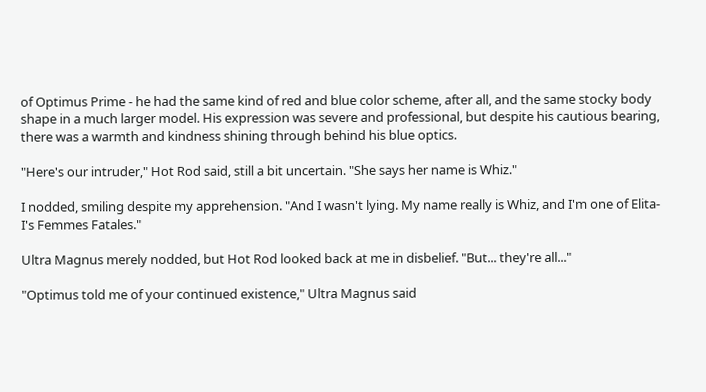of Optimus Prime - he had the same kind of red and blue color scheme, after all, and the same stocky body shape in a much larger model. His expression was severe and professional, but despite his cautious bearing, there was a warmth and kindness shining through behind his blue optics.

"Here's our intruder," Hot Rod said, still a bit uncertain. "She says her name is Whiz."

I nodded, smiling despite my apprehension. "And I wasn't lying. My name really is Whiz, and I'm one of Elita-I's Femmes Fatales."

Ultra Magnus merely nodded, but Hot Rod looked back at me in disbelief. "But... they're all..."

"Optimus told me of your continued existence," Ultra Magnus said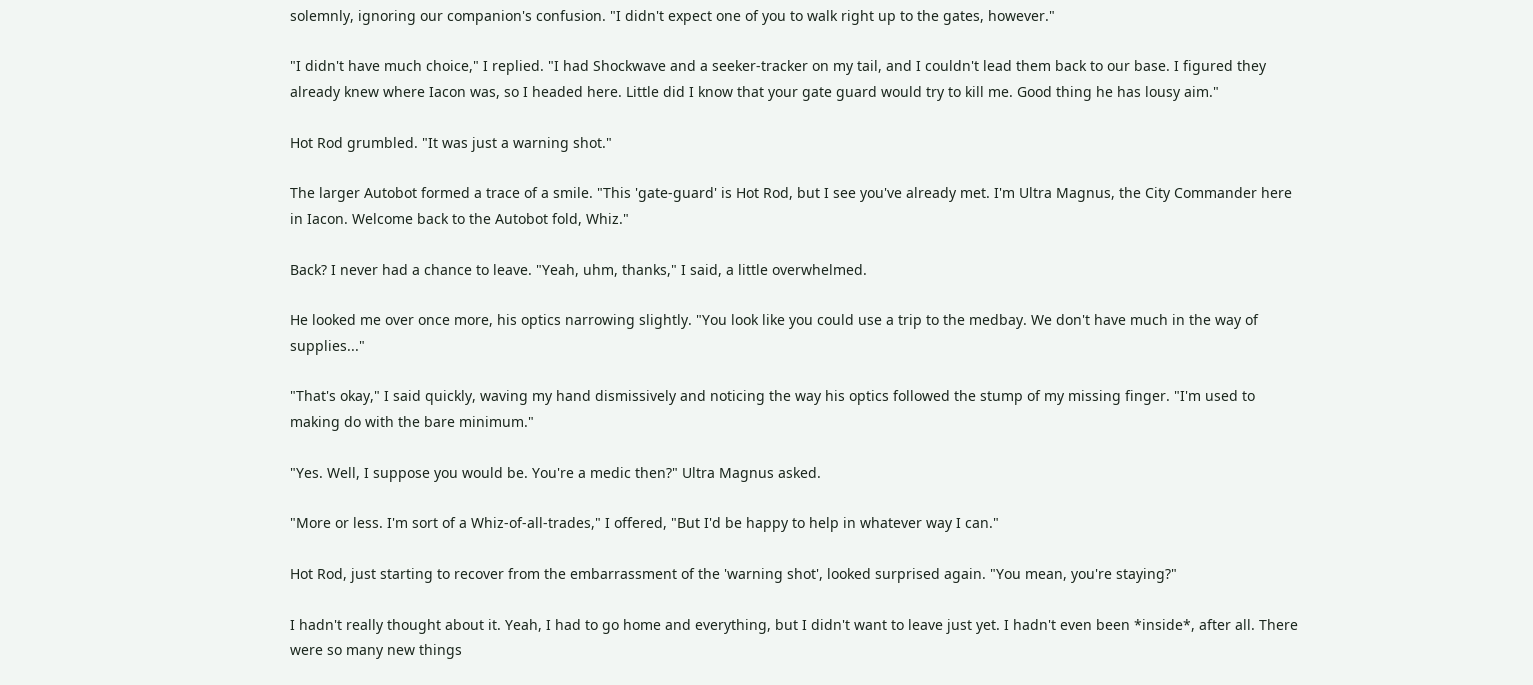solemnly, ignoring our companion's confusion. "I didn't expect one of you to walk right up to the gates, however."

"I didn't have much choice," I replied. "I had Shockwave and a seeker-tracker on my tail, and I couldn't lead them back to our base. I figured they already knew where Iacon was, so I headed here. Little did I know that your gate guard would try to kill me. Good thing he has lousy aim."

Hot Rod grumbled. "It was just a warning shot."

The larger Autobot formed a trace of a smile. "This 'gate-guard' is Hot Rod, but I see you've already met. I'm Ultra Magnus, the City Commander here in Iacon. Welcome back to the Autobot fold, Whiz."

Back? I never had a chance to leave. "Yeah, uhm, thanks," I said, a little overwhelmed.

He looked me over once more, his optics narrowing slightly. "You look like you could use a trip to the medbay. We don't have much in the way of supplies..."

"That's okay," I said quickly, waving my hand dismissively and noticing the way his optics followed the stump of my missing finger. "I'm used to making do with the bare minimum."

"Yes. Well, I suppose you would be. You're a medic then?" Ultra Magnus asked.

"More or less. I'm sort of a Whiz-of-all-trades," I offered, "But I'd be happy to help in whatever way I can."

Hot Rod, just starting to recover from the embarrassment of the 'warning shot', looked surprised again. "You mean, you're staying?"

I hadn't really thought about it. Yeah, I had to go home and everything, but I didn't want to leave just yet. I hadn't even been *inside*, after all. There were so many new things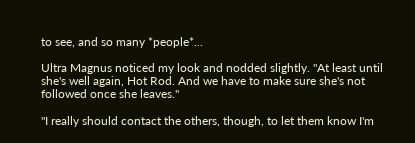to see, and so many *people*...

Ultra Magnus noticed my look and nodded slightly. "At least until she's well again, Hot Rod. And we have to make sure she's not followed once she leaves."

"I really should contact the others, though, to let them know I'm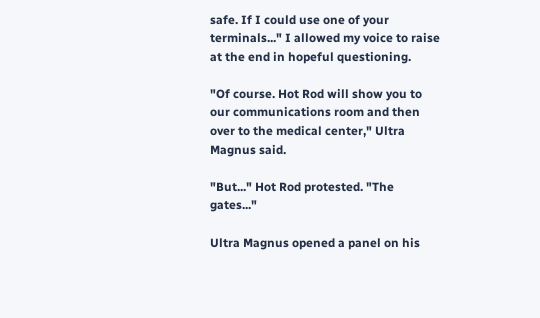safe. If I could use one of your terminals..." I allowed my voice to raise at the end in hopeful questioning.

"Of course. Hot Rod will show you to our communications room and then over to the medical center," Ultra Magnus said.

"But..." Hot Rod protested. "The gates..."

Ultra Magnus opened a panel on his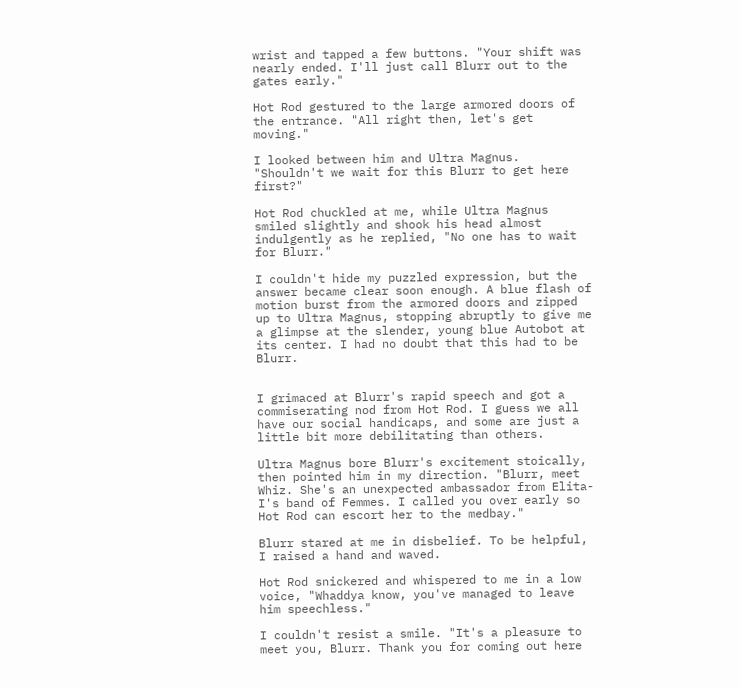wrist and tapped a few buttons. "Your shift was nearly ended. I'll just call Blurr out to the gates early."

Hot Rod gestured to the large armored doors of the entrance. "All right then, let's get moving."

I looked between him and Ultra Magnus. "Shouldn't we wait for this Blurr to get here first?"

Hot Rod chuckled at me, while Ultra Magnus smiled slightly and shook his head almost indulgently as he replied, "No one has to wait for Blurr."

I couldn't hide my puzzled expression, but the answer became clear soon enough. A blue flash of motion burst from the armored doors and zipped up to Ultra Magnus, stopping abruptly to give me a glimpse at the slender, young blue Autobot at its center. I had no doubt that this had to be Blurr.


I grimaced at Blurr's rapid speech and got a commiserating nod from Hot Rod. I guess we all have our social handicaps, and some are just a little bit more debilitating than others.

Ultra Magnus bore Blurr's excitement stoically, then pointed him in my direction. "Blurr, meet Whiz. She's an unexpected ambassador from Elita-I's band of Femmes. I called you over early so Hot Rod can escort her to the medbay."

Blurr stared at me in disbelief. To be helpful, I raised a hand and waved.

Hot Rod snickered and whispered to me in a low voice, "Whaddya know, you've managed to leave him speechless."

I couldn't resist a smile. "It's a pleasure to meet you, Blurr. Thank you for coming out here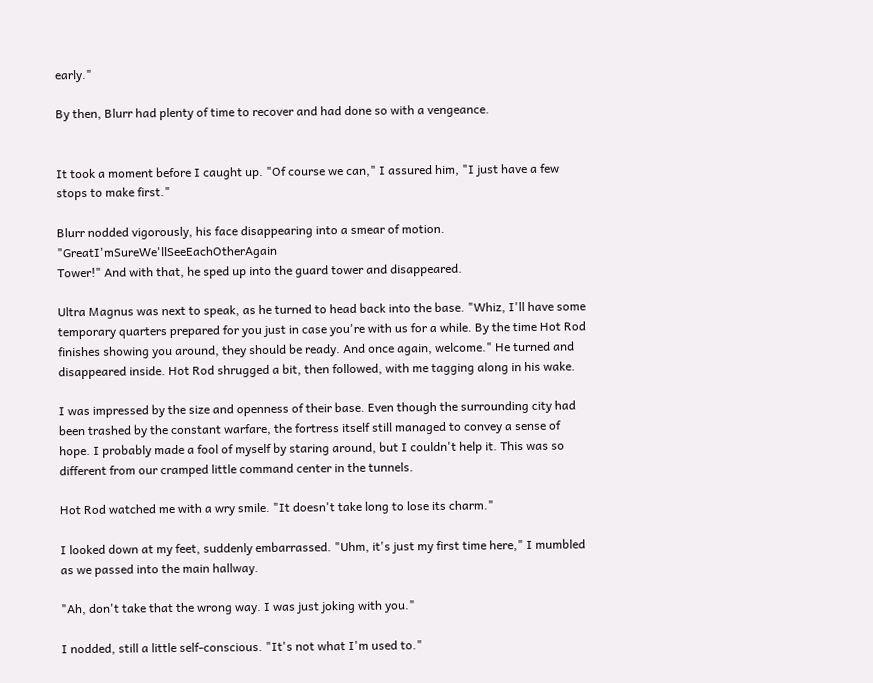early."

By then, Blurr had plenty of time to recover and had done so with a vengeance.


It took a moment before I caught up. "Of course we can," I assured him, "I just have a few stops to make first."

Blurr nodded vigorously, his face disappearing into a smear of motion. "GreatI'mSureWe'llSeeEachOtherAgain
Tower!" And with that, he sped up into the guard tower and disappeared.

Ultra Magnus was next to speak, as he turned to head back into the base. "Whiz, I'll have some temporary quarters prepared for you just in case you're with us for a while. By the time Hot Rod finishes showing you around, they should be ready. And once again, welcome." He turned and disappeared inside. Hot Rod shrugged a bit, then followed, with me tagging along in his wake.

I was impressed by the size and openness of their base. Even though the surrounding city had been trashed by the constant warfare, the fortress itself still managed to convey a sense of hope. I probably made a fool of myself by staring around, but I couldn't help it. This was so different from our cramped little command center in the tunnels.

Hot Rod watched me with a wry smile. "It doesn't take long to lose its charm."

I looked down at my feet, suddenly embarrassed. "Uhm, it's just my first time here," I mumbled as we passed into the main hallway.

"Ah, don't take that the wrong way. I was just joking with you."

I nodded, still a little self-conscious. "It's not what I'm used to."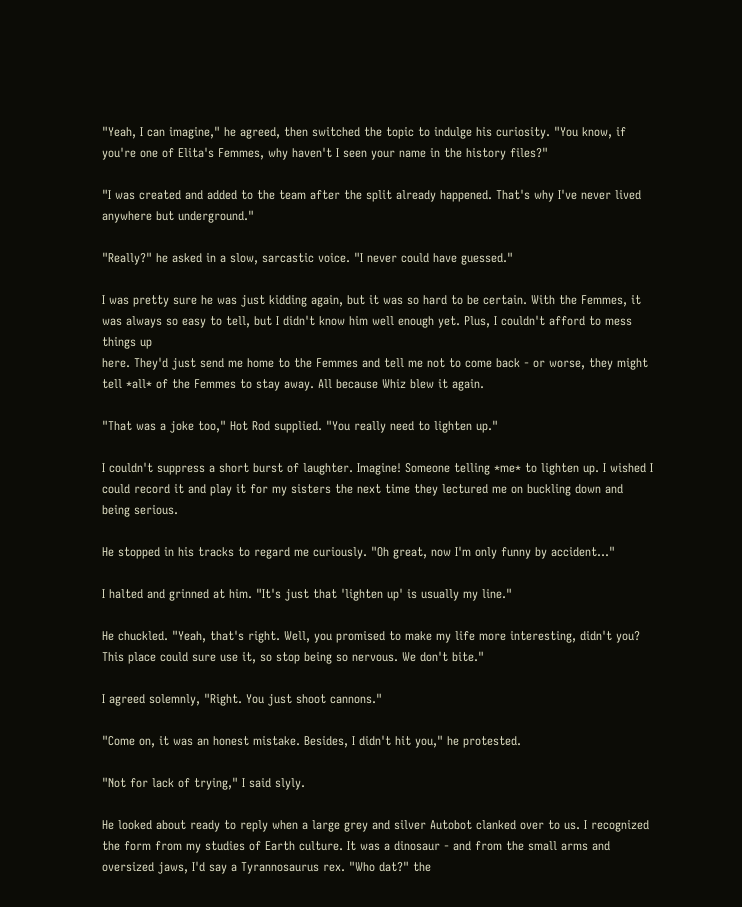"Yeah, I can imagine," he agreed, then switched the topic to indulge his curiosity. "You know, if you're one of Elita's Femmes, why haven't I seen your name in the history files?"

"I was created and added to the team after the split already happened. That's why I've never lived anywhere but underground."

"Really?" he asked in a slow, sarcastic voice. "I never could have guessed."

I was pretty sure he was just kidding again, but it was so hard to be certain. With the Femmes, it was always so easy to tell, but I didn't know him well enough yet. Plus, I couldn't afford to mess things up
here. They'd just send me home to the Femmes and tell me not to come back - or worse, they might tell *all* of the Femmes to stay away. All because Whiz blew it again.

"That was a joke too," Hot Rod supplied. "You really need to lighten up."

I couldn't suppress a short burst of laughter. Imagine! Someone telling *me* to lighten up. I wished I could record it and play it for my sisters the next time they lectured me on buckling down and being serious.

He stopped in his tracks to regard me curiously. "Oh great, now I'm only funny by accident..."

I halted and grinned at him. "It's just that 'lighten up' is usually my line."

He chuckled. "Yeah, that's right. Well, you promised to make my life more interesting, didn't you? This place could sure use it, so stop being so nervous. We don't bite."

I agreed solemnly, "Right. You just shoot cannons."

"Come on, it was an honest mistake. Besides, I didn't hit you," he protested.

"Not for lack of trying," I said slyly.

He looked about ready to reply when a large grey and silver Autobot clanked over to us. I recognized the form from my studies of Earth culture. It was a dinosaur - and from the small arms and oversized jaws, I'd say a Tyrannosaurus rex. "Who dat?" the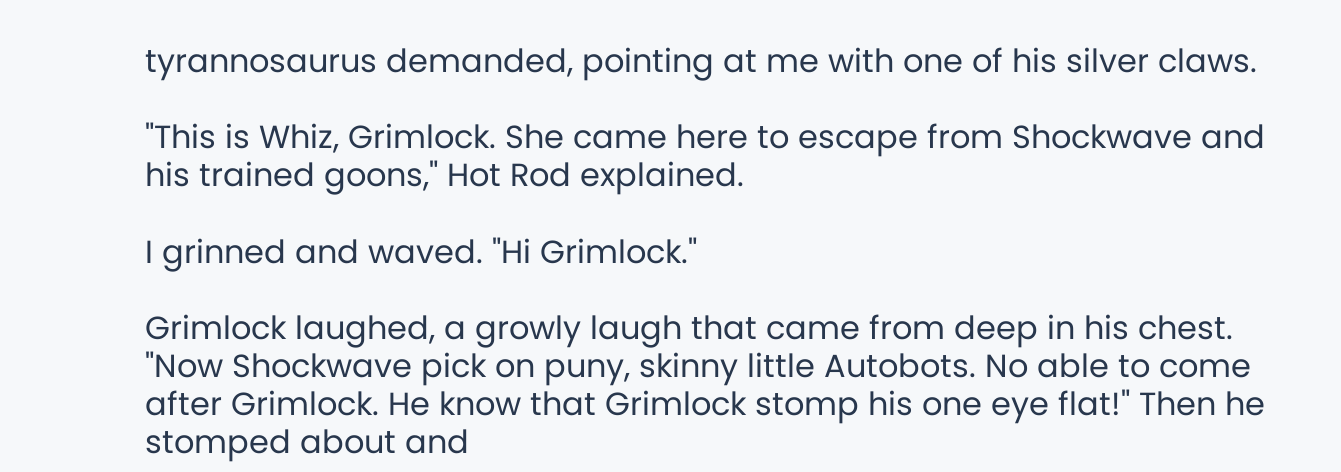tyrannosaurus demanded, pointing at me with one of his silver claws.

"This is Whiz, Grimlock. She came here to escape from Shockwave and his trained goons," Hot Rod explained.

I grinned and waved. "Hi Grimlock."

Grimlock laughed, a growly laugh that came from deep in his chest. "Now Shockwave pick on puny, skinny little Autobots. No able to come after Grimlock. He know that Grimlock stomp his one eye flat!" Then he stomped about and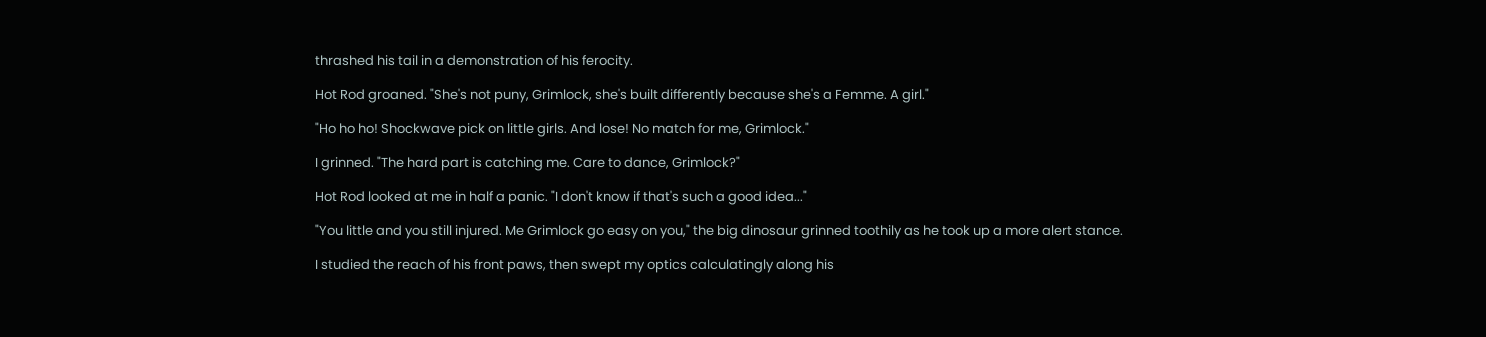thrashed his tail in a demonstration of his ferocity.

Hot Rod groaned. "She's not puny, Grimlock, she's built differently because she's a Femme. A girl."

"Ho ho ho! Shockwave pick on little girls. And lose! No match for me, Grimlock."

I grinned. "The hard part is catching me. Care to dance, Grimlock?"

Hot Rod looked at me in half a panic. "I don't know if that's such a good idea..."

"You little and you still injured. Me Grimlock go easy on you," the big dinosaur grinned toothily as he took up a more alert stance.

I studied the reach of his front paws, then swept my optics calculatingly along his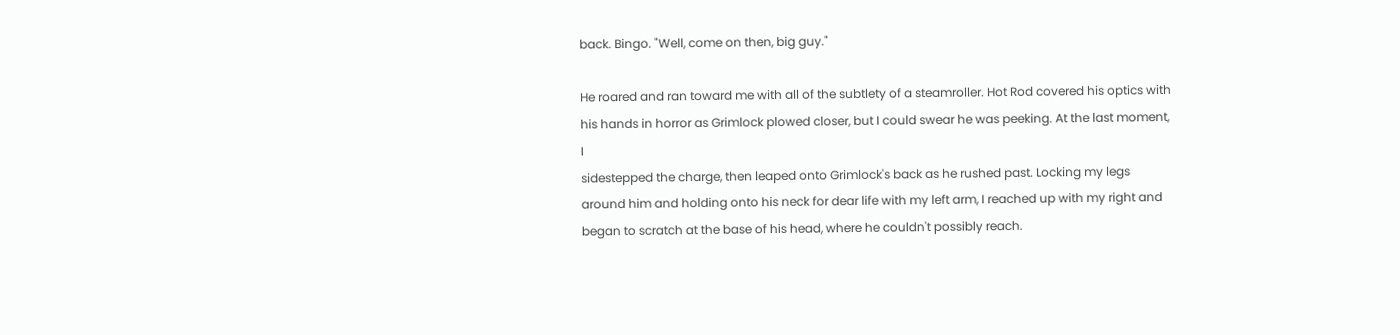back. Bingo. "Well, come on then, big guy."

He roared and ran toward me with all of the subtlety of a steamroller. Hot Rod covered his optics with his hands in horror as Grimlock plowed closer, but I could swear he was peeking. At the last moment, I
sidestepped the charge, then leaped onto Grimlock's back as he rushed past. Locking my legs around him and holding onto his neck for dear life with my left arm, I reached up with my right and began to scratch at the base of his head, where he couldn't possibly reach.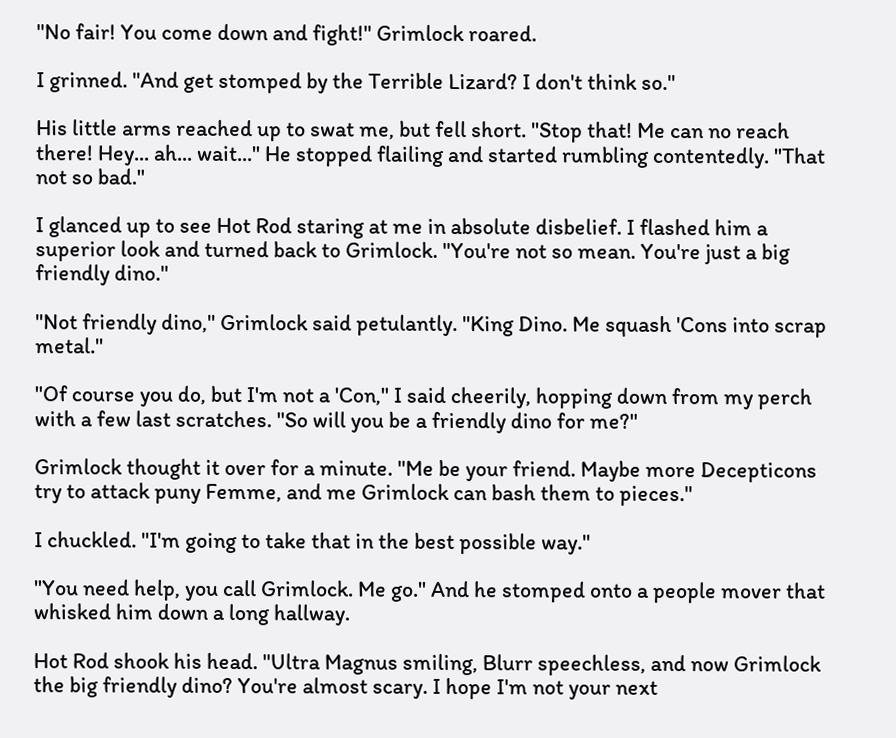"No fair! You come down and fight!" Grimlock roared.

I grinned. "And get stomped by the Terrible Lizard? I don't think so."

His little arms reached up to swat me, but fell short. "Stop that! Me can no reach there! Hey... ah... wait..." He stopped flailing and started rumbling contentedly. "That not so bad."

I glanced up to see Hot Rod staring at me in absolute disbelief. I flashed him a superior look and turned back to Grimlock. "You're not so mean. You're just a big friendly dino."

"Not friendly dino," Grimlock said petulantly. "King Dino. Me squash 'Cons into scrap metal."

"Of course you do, but I'm not a 'Con," I said cheerily, hopping down from my perch with a few last scratches. "So will you be a friendly dino for me?"

Grimlock thought it over for a minute. "Me be your friend. Maybe more Decepticons try to attack puny Femme, and me Grimlock can bash them to pieces."

I chuckled. "I'm going to take that in the best possible way."

"You need help, you call Grimlock. Me go." And he stomped onto a people mover that whisked him down a long hallway.

Hot Rod shook his head. "Ultra Magnus smiling, Blurr speechless, and now Grimlock the big friendly dino? You're almost scary. I hope I'm not your next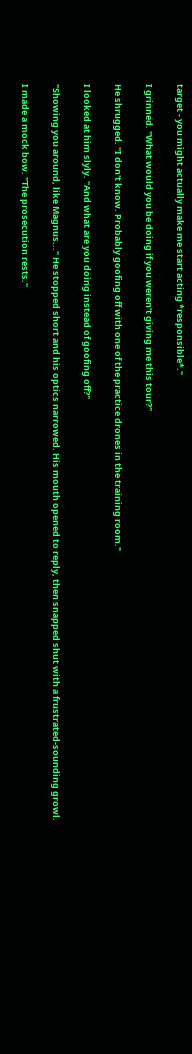target - you might actually make me start acting *responsible*."

I grinned. "What would you be doing if you weren't giving me this tour?"

He shrugged. "I don't know. Probably goofing off with one of the practice drones in the training room."

I looked at him slyly. "And what are you doing instead of goofing off?"

"Showing you around, like Magnus..." He stopped short and his optics narrowed. His mouth opened to reply, then snapped shut with a frustrated-sounding growl.

I made a mock bow. "The prosecution rests."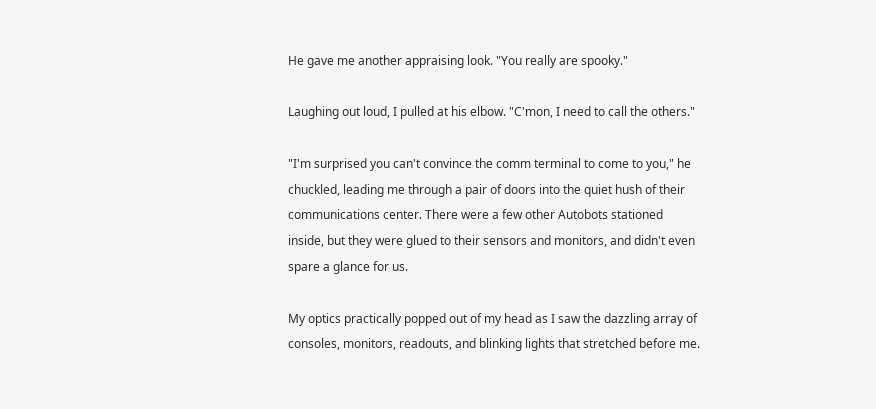He gave me another appraising look. "You really are spooky."

Laughing out loud, I pulled at his elbow. "C'mon, I need to call the others."

"I'm surprised you can't convince the comm terminal to come to you," he chuckled, leading me through a pair of doors into the quiet hush of their communications center. There were a few other Autobots stationed inside, but they were glued to their sensors and monitors, and didn't even spare a glance for us.

My optics practically popped out of my head as I saw the dazzling array of consoles, monitors, readouts, and blinking lights that stretched before me.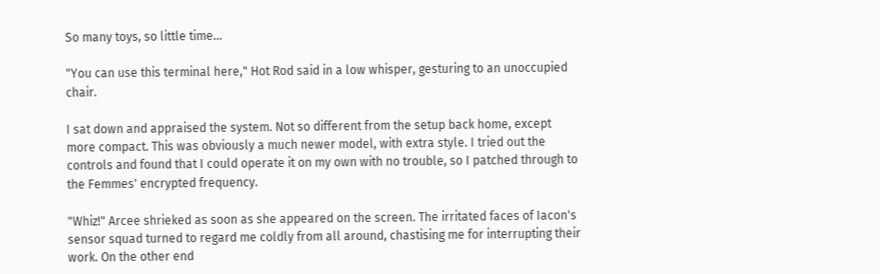So many toys, so little time...

"You can use this terminal here," Hot Rod said in a low whisper, gesturing to an unoccupied chair.

I sat down and appraised the system. Not so different from the setup back home, except more compact. This was obviously a much newer model, with extra style. I tried out the controls and found that I could operate it on my own with no trouble, so I patched through to the Femmes' encrypted frequency.

"Whiz!" Arcee shrieked as soon as she appeared on the screen. The irritated faces of Iacon's sensor squad turned to regard me coldly from all around, chastising me for interrupting their work. On the other end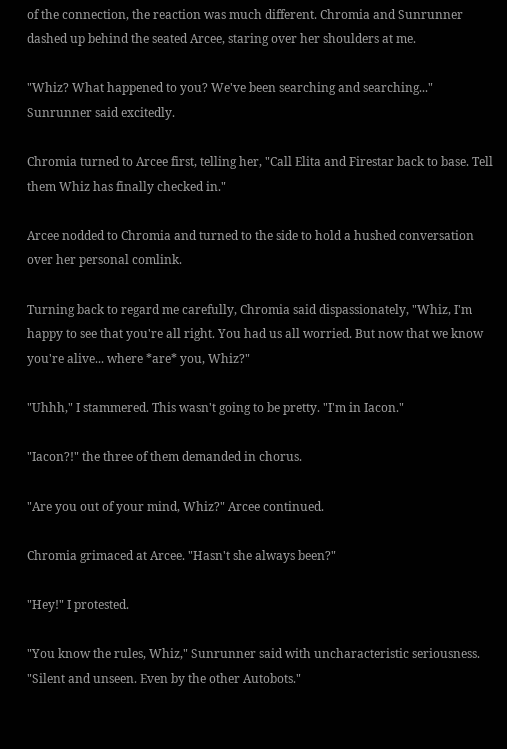of the connection, the reaction was much different. Chromia and Sunrunner dashed up behind the seated Arcee, staring over her shoulders at me.

"Whiz? What happened to you? We've been searching and searching..." Sunrunner said excitedly.

Chromia turned to Arcee first, telling her, "Call Elita and Firestar back to base. Tell them Whiz has finally checked in."

Arcee nodded to Chromia and turned to the side to hold a hushed conversation over her personal comlink.

Turning back to regard me carefully, Chromia said dispassionately, "Whiz, I'm happy to see that you're all right. You had us all worried. But now that we know you're alive... where *are* you, Whiz?"

"Uhhh," I stammered. This wasn't going to be pretty. "I'm in Iacon."

"Iacon?!" the three of them demanded in chorus.

"Are you out of your mind, Whiz?" Arcee continued.

Chromia grimaced at Arcee. "Hasn't she always been?"

"Hey!" I protested.

"You know the rules, Whiz," Sunrunner said with uncharacteristic seriousness. "Silent and unseen. Even by the other Autobots."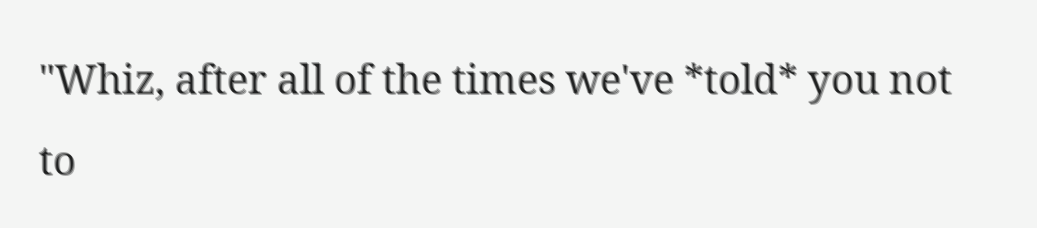"Whiz, after all of the times we've *told* you not to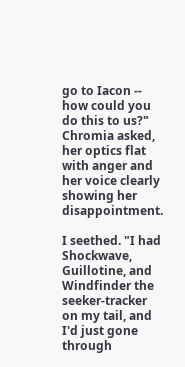go to Iacon -- how could you do this to us?" Chromia asked, her optics flat with anger and her voice clearly showing her disappointment.

I seethed. "I had Shockwave, Guillotine, and Windfinder the seeker-tracker on my tail, and I'd just gone through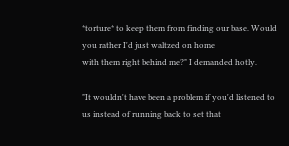*torture* to keep them from finding our base. Would you rather I'd just waltzed on home
with them right behind me?" I demanded hotly.

"It wouldn't have been a problem if you'd listened to us instead of running back to set that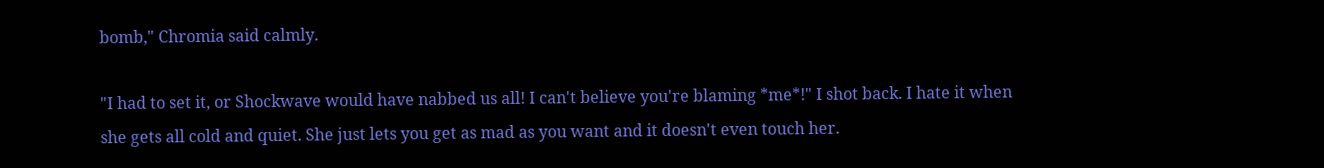bomb," Chromia said calmly.

"I had to set it, or Shockwave would have nabbed us all! I can't believe you're blaming *me*!" I shot back. I hate it when she gets all cold and quiet. She just lets you get as mad as you want and it doesn't even touch her.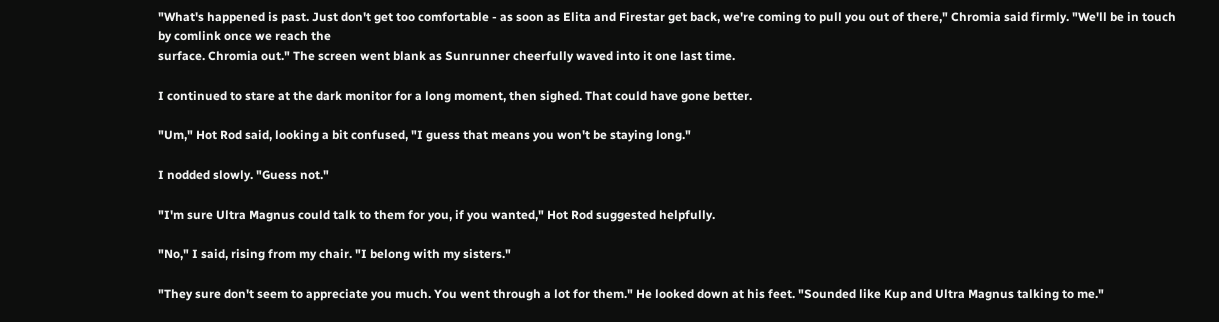"What's happened is past. Just don't get too comfortable - as soon as Elita and Firestar get back, we're coming to pull you out of there," Chromia said firmly. "We'll be in touch by comlink once we reach the
surface. Chromia out." The screen went blank as Sunrunner cheerfully waved into it one last time.

I continued to stare at the dark monitor for a long moment, then sighed. That could have gone better.

"Um," Hot Rod said, looking a bit confused, "I guess that means you won't be staying long."

I nodded slowly. "Guess not."

"I'm sure Ultra Magnus could talk to them for you, if you wanted," Hot Rod suggested helpfully.

"No," I said, rising from my chair. "I belong with my sisters."

"They sure don't seem to appreciate you much. You went through a lot for them." He looked down at his feet. "Sounded like Kup and Ultra Magnus talking to me."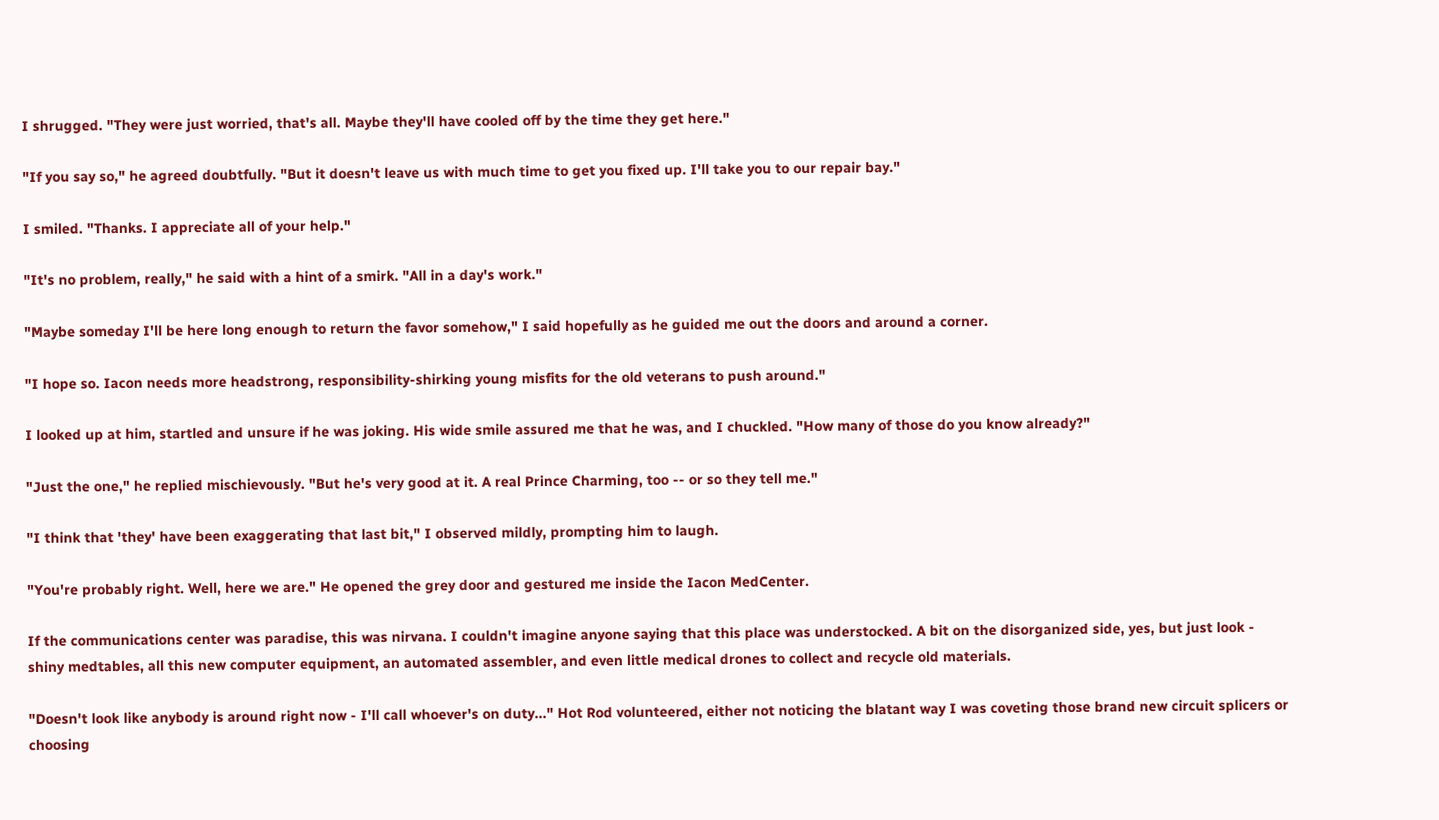I shrugged. "They were just worried, that's all. Maybe they'll have cooled off by the time they get here."

"If you say so," he agreed doubtfully. "But it doesn't leave us with much time to get you fixed up. I'll take you to our repair bay."

I smiled. "Thanks. I appreciate all of your help."

"It's no problem, really," he said with a hint of a smirk. "All in a day's work."

"Maybe someday I'll be here long enough to return the favor somehow," I said hopefully as he guided me out the doors and around a corner.

"I hope so. Iacon needs more headstrong, responsibility-shirking young misfits for the old veterans to push around."

I looked up at him, startled and unsure if he was joking. His wide smile assured me that he was, and I chuckled. "How many of those do you know already?"

"Just the one," he replied mischievously. "But he's very good at it. A real Prince Charming, too -- or so they tell me."

"I think that 'they' have been exaggerating that last bit," I observed mildly, prompting him to laugh.

"You're probably right. Well, here we are." He opened the grey door and gestured me inside the Iacon MedCenter.

If the communications center was paradise, this was nirvana. I couldn't imagine anyone saying that this place was understocked. A bit on the disorganized side, yes, but just look - shiny medtables, all this new computer equipment, an automated assembler, and even little medical drones to collect and recycle old materials.

"Doesn't look like anybody is around right now - I'll call whoever's on duty..." Hot Rod volunteered, either not noticing the blatant way I was coveting those brand new circuit splicers or choosing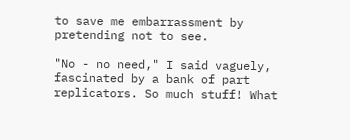to save me embarrassment by pretending not to see.

"No - no need," I said vaguely, fascinated by a bank of part replicators. So much stuff! What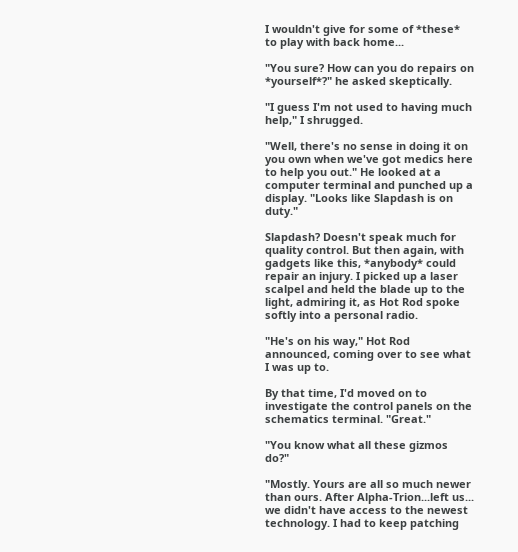I wouldn't give for some of *these* to play with back home...

"You sure? How can you do repairs on *yourself*?" he asked skeptically.

"I guess I'm not used to having much help," I shrugged.

"Well, there's no sense in doing it on you own when we've got medics here to help you out." He looked at a computer terminal and punched up a display. "Looks like Slapdash is on duty."

Slapdash? Doesn't speak much for quality control. But then again, with gadgets like this, *anybody* could repair an injury. I picked up a laser scalpel and held the blade up to the light, admiring it, as Hot Rod spoke softly into a personal radio.

"He's on his way," Hot Rod announced, coming over to see what I was up to.

By that time, I'd moved on to investigate the control panels on the schematics terminal. "Great."

"You know what all these gizmos do?"

"Mostly. Yours are all so much newer than ours. After Alpha-Trion...left us... we didn't have access to the newest technology. I had to keep patching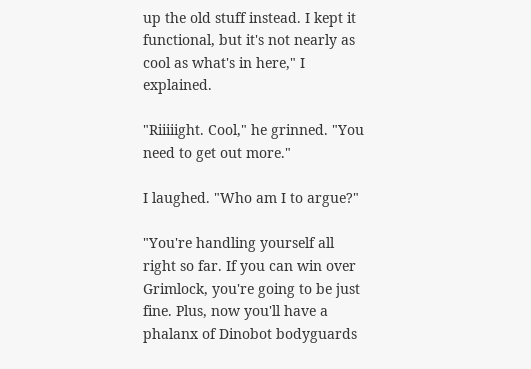up the old stuff instead. I kept it functional, but it's not nearly as cool as what's in here," I explained.

"Riiiiight. Cool," he grinned. "You need to get out more."

I laughed. "Who am I to argue?"

"You're handling yourself all right so far. If you can win over Grimlock, you're going to be just fine. Plus, now you'll have a phalanx of Dinobot bodyguards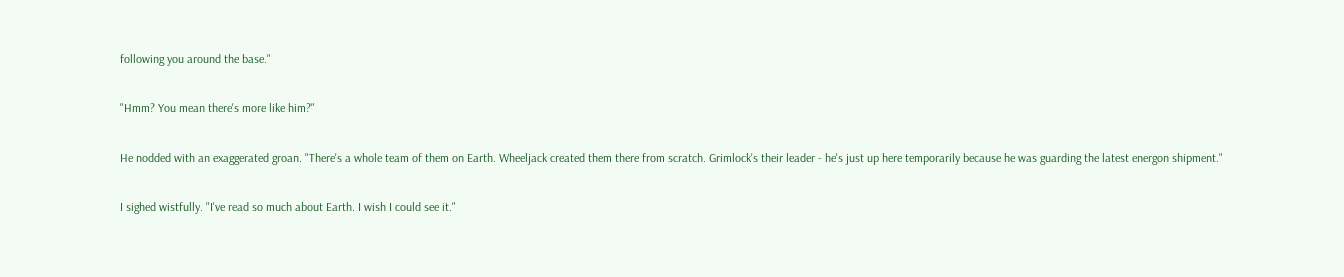following you around the base."

"Hmm? You mean there's more like him?"

He nodded with an exaggerated groan. "There's a whole team of them on Earth. Wheeljack created them there from scratch. Grimlock's their leader - he's just up here temporarily because he was guarding the latest energon shipment."

I sighed wistfully. "I've read so much about Earth. I wish I could see it."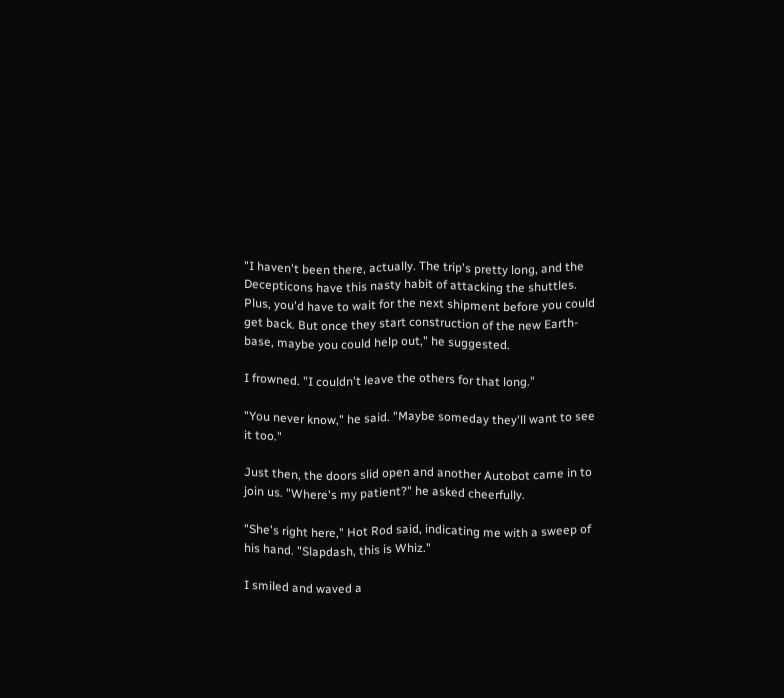"I haven't been there, actually. The trip's pretty long, and the Decepticons have this nasty habit of attacking the shuttles. Plus, you'd have to wait for the next shipment before you could get back. But once they start construction of the new Earth-base, maybe you could help out," he suggested.

I frowned. "I couldn't leave the others for that long."

"You never know," he said. "Maybe someday they'll want to see it too."

Just then, the doors slid open and another Autobot came in to join us. "Where's my patient?" he asked cheerfully.

"She's right here," Hot Rod said, indicating me with a sweep of his hand. "Slapdash, this is Whiz."

I smiled and waved a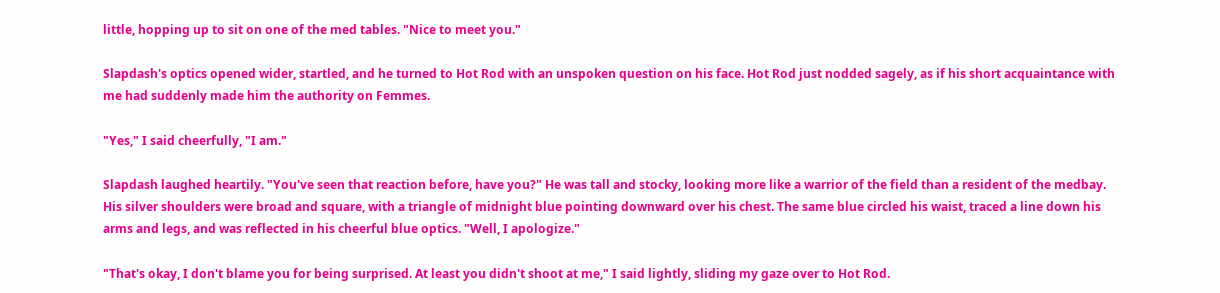little, hopping up to sit on one of the med tables. "Nice to meet you."

Slapdash's optics opened wider, startled, and he turned to Hot Rod with an unspoken question on his face. Hot Rod just nodded sagely, as if his short acquaintance with me had suddenly made him the authority on Femmes.

"Yes," I said cheerfully, "I am."

Slapdash laughed heartily. "You've seen that reaction before, have you?" He was tall and stocky, looking more like a warrior of the field than a resident of the medbay. His silver shoulders were broad and square, with a triangle of midnight blue pointing downward over his chest. The same blue circled his waist, traced a line down his arms and legs, and was reflected in his cheerful blue optics. "Well, I apologize."

"That's okay, I don't blame you for being surprised. At least you didn't shoot at me," I said lightly, sliding my gaze over to Hot Rod.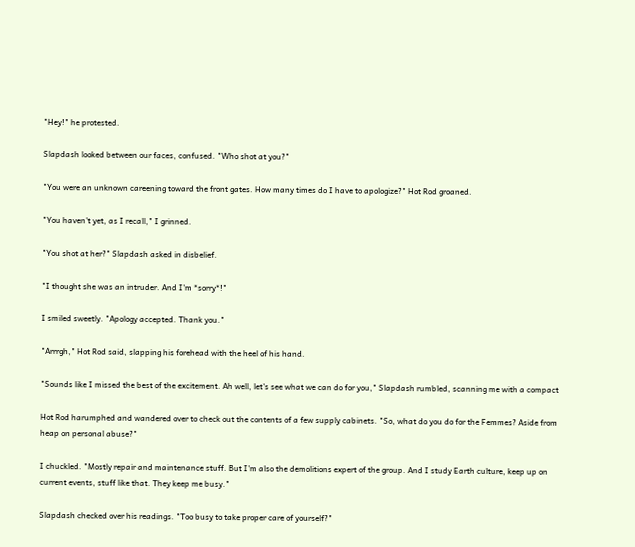"Hey!" he protested.

Slapdash looked between our faces, confused. "Who shot at you?"

"You were an unknown careening toward the front gates. How many times do I have to apologize?" Hot Rod groaned.

"You haven't yet, as I recall," I grinned.

"You shot at her?" Slapdash asked in disbelief.

"I thought she was an intruder. And I'm *sorry*!"

I smiled sweetly. "Apology accepted. Thank you."

"Arrrgh," Hot Rod said, slapping his forehead with the heel of his hand.

"Sounds like I missed the best of the excitement. Ah well, let's see what we can do for you," Slapdash rumbled, scanning me with a compact

Hot Rod harumphed and wandered over to check out the contents of a few supply cabinets. "So, what do you do for the Femmes? Aside from heap on personal abuse?"

I chuckled. "Mostly repair and maintenance stuff. But I'm also the demolitions expert of the group. And I study Earth culture, keep up on current events, stuff like that. They keep me busy."

Slapdash checked over his readings. "Too busy to take proper care of yourself?"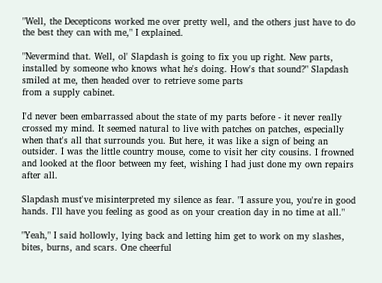"Well, the Decepticons worked me over pretty well, and the others just have to do the best they can with me," I explained.

"Nevermind that. Well, ol' Slapdash is going to fix you up right. New parts, installed by someone who knows what he's doing. How's that sound?" Slapdash smiled at me, then headed over to retrieve some parts
from a supply cabinet.

I'd never been embarrassed about the state of my parts before - it never really crossed my mind. It seemed natural to live with patches on patches, especially when that's all that surrounds you. But here, it was like a sign of being an outsider. I was the little country mouse, come to visit her city cousins. I frowned and looked at the floor between my feet, wishing I had just done my own repairs after all.

Slapdash must've misinterpreted my silence as fear. "I assure you, you're in good hands. I'll have you feeling as good as on your creation day in no time at all."

"Yeah," I said hollowly, lying back and letting him get to work on my slashes, bites, burns, and scars. One cheerful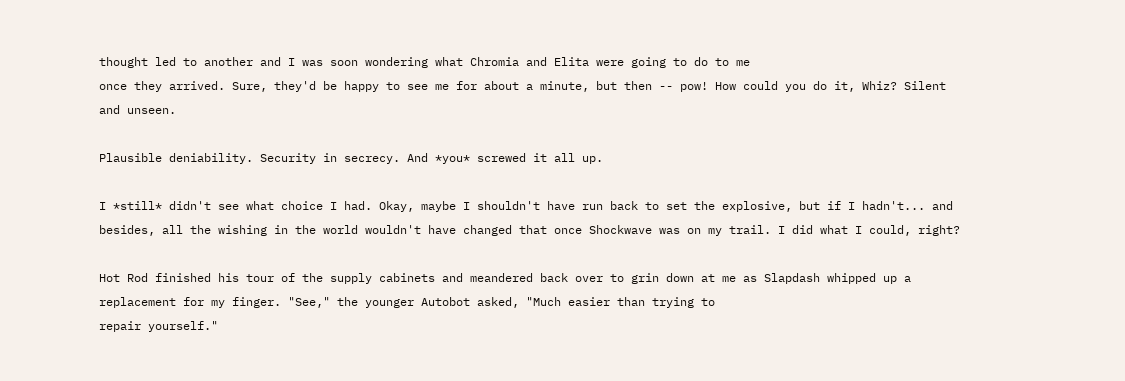thought led to another and I was soon wondering what Chromia and Elita were going to do to me
once they arrived. Sure, they'd be happy to see me for about a minute, but then -- pow! How could you do it, Whiz? Silent and unseen.

Plausible deniability. Security in secrecy. And *you* screwed it all up.

I *still* didn't see what choice I had. Okay, maybe I shouldn't have run back to set the explosive, but if I hadn't... and besides, all the wishing in the world wouldn't have changed that once Shockwave was on my trail. I did what I could, right?

Hot Rod finished his tour of the supply cabinets and meandered back over to grin down at me as Slapdash whipped up a replacement for my finger. "See," the younger Autobot asked, "Much easier than trying to
repair yourself."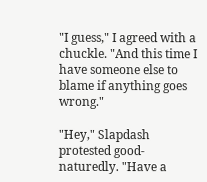"I guess," I agreed with a chuckle. "And this time I have someone else to blame if anything goes wrong."

"Hey," Slapdash protested good-naturedly. "Have a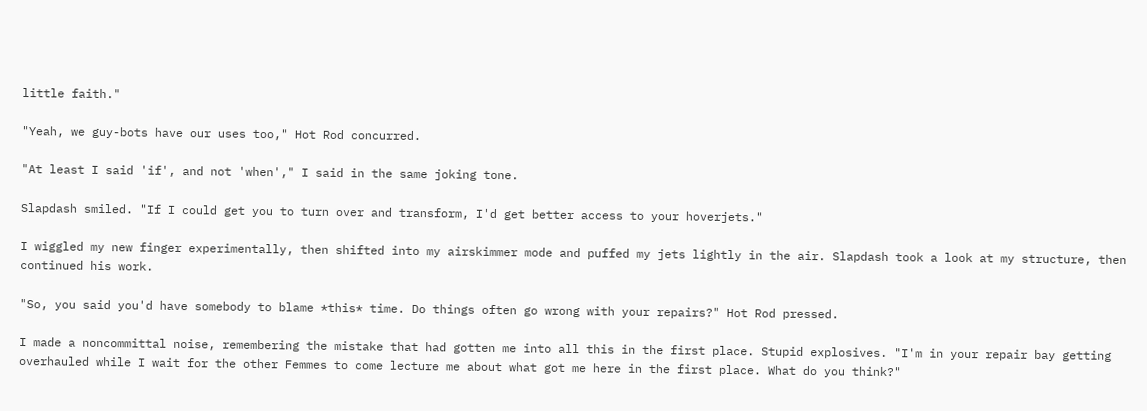little faith."

"Yeah, we guy-bots have our uses too," Hot Rod concurred.

"At least I said 'if', and not 'when'," I said in the same joking tone.

Slapdash smiled. "If I could get you to turn over and transform, I'd get better access to your hoverjets."

I wiggled my new finger experimentally, then shifted into my airskimmer mode and puffed my jets lightly in the air. Slapdash took a look at my structure, then continued his work.

"So, you said you'd have somebody to blame *this* time. Do things often go wrong with your repairs?" Hot Rod pressed.

I made a noncommittal noise, remembering the mistake that had gotten me into all this in the first place. Stupid explosives. "I'm in your repair bay getting overhauled while I wait for the other Femmes to come lecture me about what got me here in the first place. What do you think?"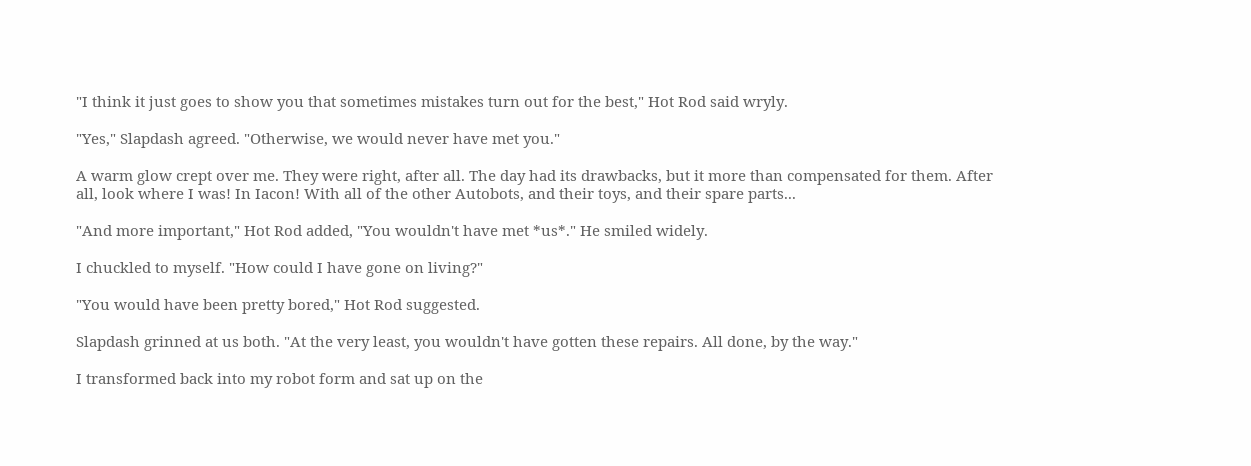"I think it just goes to show you that sometimes mistakes turn out for the best," Hot Rod said wryly.

"Yes," Slapdash agreed. "Otherwise, we would never have met you."

A warm glow crept over me. They were right, after all. The day had its drawbacks, but it more than compensated for them. After all, look where I was! In Iacon! With all of the other Autobots, and their toys, and their spare parts...

"And more important," Hot Rod added, "You wouldn't have met *us*." He smiled widely.

I chuckled to myself. "How could I have gone on living?"

"You would have been pretty bored," Hot Rod suggested.

Slapdash grinned at us both. "At the very least, you wouldn't have gotten these repairs. All done, by the way."

I transformed back into my robot form and sat up on the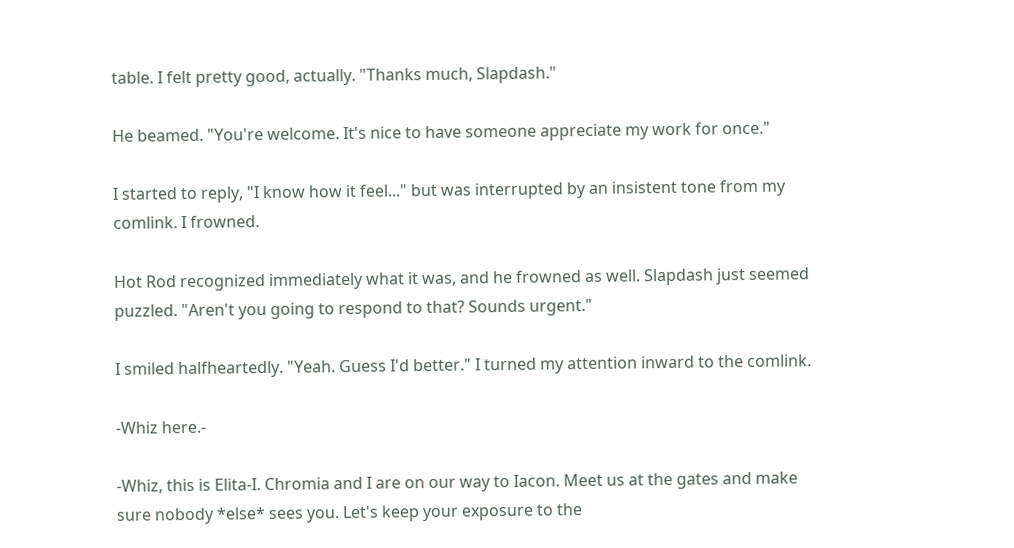table. I felt pretty good, actually. "Thanks much, Slapdash."

He beamed. "You're welcome. It's nice to have someone appreciate my work for once."

I started to reply, "I know how it feel..." but was interrupted by an insistent tone from my comlink. I frowned.

Hot Rod recognized immediately what it was, and he frowned as well. Slapdash just seemed puzzled. "Aren't you going to respond to that? Sounds urgent."

I smiled halfheartedly. "Yeah. Guess I'd better." I turned my attention inward to the comlink.

-Whiz here.-

-Whiz, this is Elita-I. Chromia and I are on our way to Iacon. Meet us at the gates and make sure nobody *else* sees you. Let's keep your exposure to the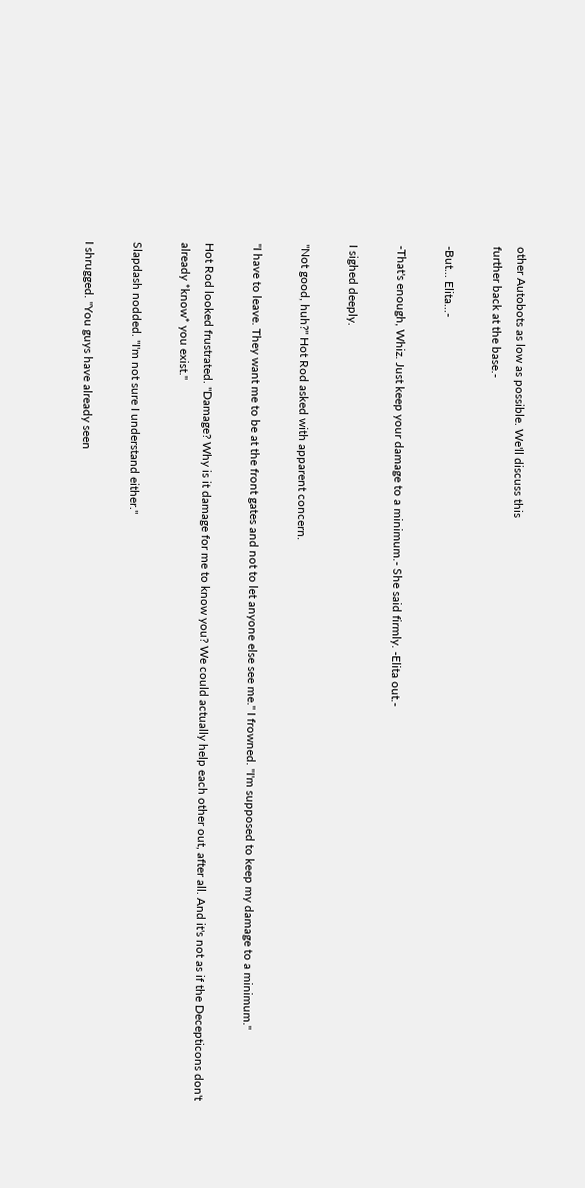other Autobots as low as possible. We'll discuss this
further back at the base.-

-But... Elita...-

-That's enough, Whiz. Just keep your damage to a minimum.- She said firmly. -Elita out.-

I sighed deeply.

"Not good, huh?" Hot Rod asked with apparent concern.

"I have to leave. They want me to be at the front gates and not to let anyone else see me." I frowned. "I'm supposed to keep my damage to a minimum."

Hot Rod looked frustrated. "Damage? Why is it damage for me to know you? We could actually help each other out, after all. And it's not as if the Decepticons don't already *know* you exist."

Slapdash nodded. "I'm not sure I understand either."

I shrugged. "You guys have already seen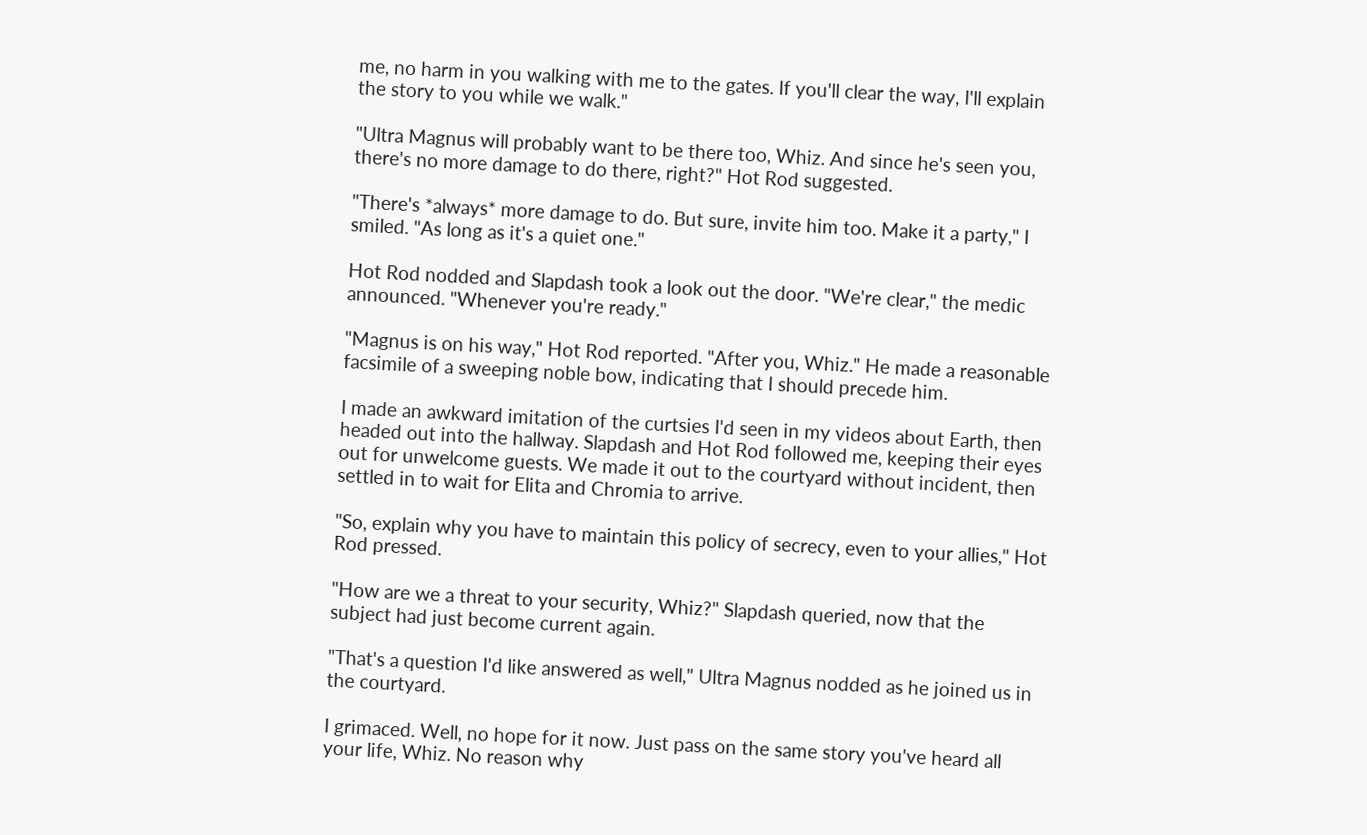me, no harm in you walking with me to the gates. If you'll clear the way, I'll explain the story to you while we walk."

"Ultra Magnus will probably want to be there too, Whiz. And since he's seen you, there's no more damage to do there, right?" Hot Rod suggested.

"There's *always* more damage to do. But sure, invite him too. Make it a party," I smiled. "As long as it's a quiet one."

Hot Rod nodded and Slapdash took a look out the door. "We're clear," the medic announced. "Whenever you're ready."

"Magnus is on his way," Hot Rod reported. "After you, Whiz." He made a reasonable facsimile of a sweeping noble bow, indicating that I should precede him.

I made an awkward imitation of the curtsies I'd seen in my videos about Earth, then headed out into the hallway. Slapdash and Hot Rod followed me, keeping their eyes out for unwelcome guests. We made it out to the courtyard without incident, then settled in to wait for Elita and Chromia to arrive.

"So, explain why you have to maintain this policy of secrecy, even to your allies," Hot Rod pressed.

"How are we a threat to your security, Whiz?" Slapdash queried, now that the subject had just become current again.

"That's a question I'd like answered as well," Ultra Magnus nodded as he joined us in the courtyard.

I grimaced. Well, no hope for it now. Just pass on the same story you've heard all your life, Whiz. No reason why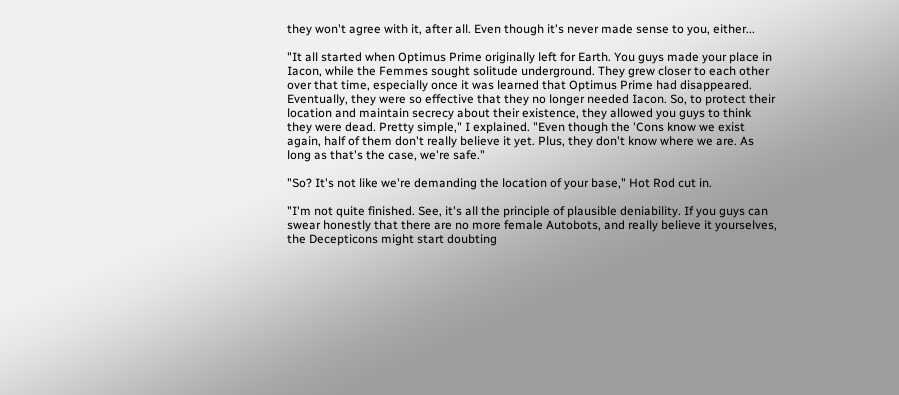they won't agree with it, after all. Even though it's never made sense to you, either...

"It all started when Optimus Prime originally left for Earth. You guys made your place in Iacon, while the Femmes sought solitude underground. They grew closer to each other over that time, especially once it was learned that Optimus Prime had disappeared. Eventually, they were so effective that they no longer needed Iacon. So, to protect their location and maintain secrecy about their existence, they allowed you guys to think they were dead. Pretty simple," I explained. "Even though the 'Cons know we exist again, half of them don't really believe it yet. Plus, they don't know where we are. As long as that's the case, we're safe."

"So? It's not like we're demanding the location of your base," Hot Rod cut in.

"I'm not quite finished. See, it's all the principle of plausible deniability. If you guys can swear honestly that there are no more female Autobots, and really believe it yourselves, the Decepticons might start doubting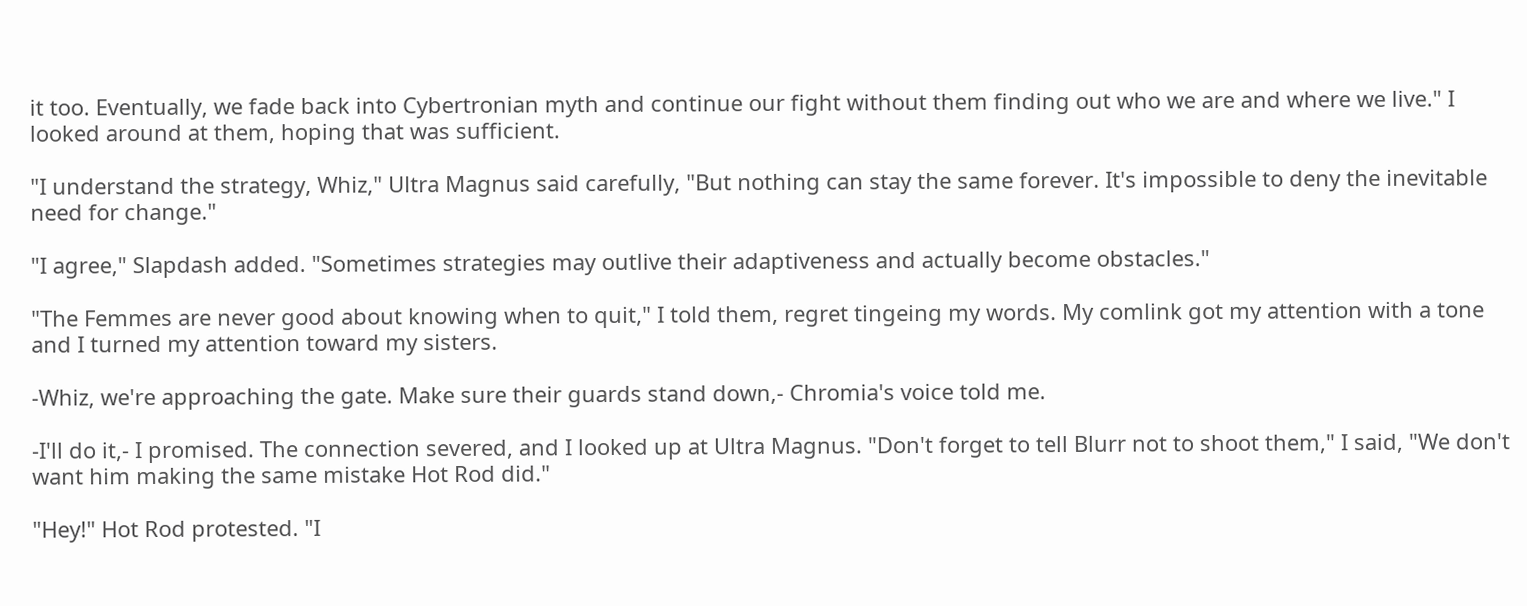it too. Eventually, we fade back into Cybertronian myth and continue our fight without them finding out who we are and where we live." I looked around at them, hoping that was sufficient.

"I understand the strategy, Whiz," Ultra Magnus said carefully, "But nothing can stay the same forever. It's impossible to deny the inevitable need for change."

"I agree," Slapdash added. "Sometimes strategies may outlive their adaptiveness and actually become obstacles."

"The Femmes are never good about knowing when to quit," I told them, regret tingeing my words. My comlink got my attention with a tone and I turned my attention toward my sisters.

-Whiz, we're approaching the gate. Make sure their guards stand down,- Chromia's voice told me.

-I'll do it,- I promised. The connection severed, and I looked up at Ultra Magnus. "Don't forget to tell Blurr not to shoot them," I said, "We don't want him making the same mistake Hot Rod did."

"Hey!" Hot Rod protested. "I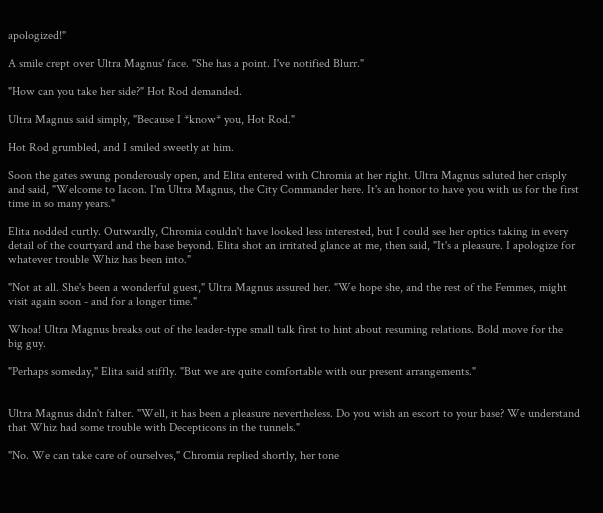apologized!"

A smile crept over Ultra Magnus' face. "She has a point. I've notified Blurr."

"How can you take her side?" Hot Rod demanded.

Ultra Magnus said simply, "Because I *know* you, Hot Rod."

Hot Rod grumbled, and I smiled sweetly at him.

Soon the gates swung ponderously open, and Elita entered with Chromia at her right. Ultra Magnus saluted her crisply and said, "Welcome to Iacon. I'm Ultra Magnus, the City Commander here. It's an honor to have you with us for the first time in so many years."

Elita nodded curtly. Outwardly, Chromia couldn't have looked less interested, but I could see her optics taking in every detail of the courtyard and the base beyond. Elita shot an irritated glance at me, then said, "It's a pleasure. I apologize for whatever trouble Whiz has been into."

"Not at all. She's been a wonderful guest," Ultra Magnus assured her. "We hope she, and the rest of the Femmes, might visit again soon - and for a longer time."

Whoa! Ultra Magnus breaks out of the leader-type small talk first to hint about resuming relations. Bold move for the big guy.

"Perhaps someday," Elita said stiffly. "But we are quite comfortable with our present arrangements."


Ultra Magnus didn't falter. "Well, it has been a pleasure nevertheless. Do you wish an escort to your base? We understand that Whiz had some trouble with Decepticons in the tunnels."

"No. We can take care of ourselves," Chromia replied shortly, her tone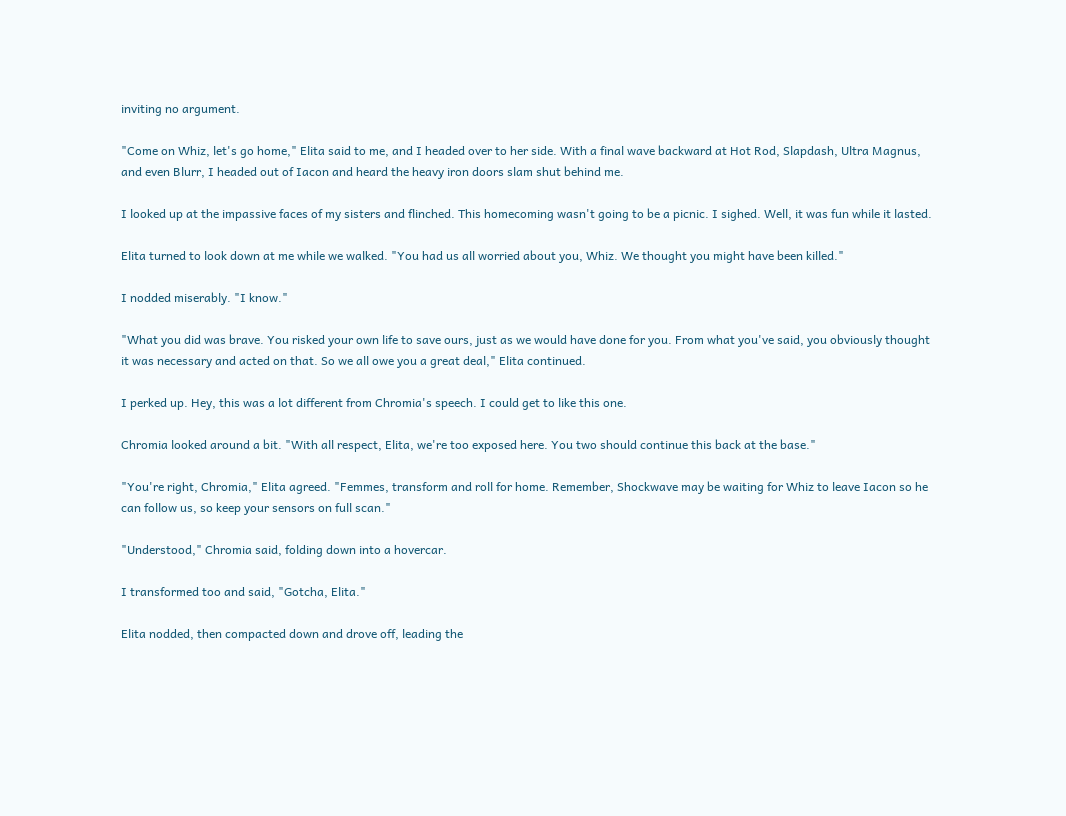inviting no argument.

"Come on Whiz, let's go home," Elita said to me, and I headed over to her side. With a final wave backward at Hot Rod, Slapdash, Ultra Magnus, and even Blurr, I headed out of Iacon and heard the heavy iron doors slam shut behind me.

I looked up at the impassive faces of my sisters and flinched. This homecoming wasn't going to be a picnic. I sighed. Well, it was fun while it lasted.

Elita turned to look down at me while we walked. "You had us all worried about you, Whiz. We thought you might have been killed."

I nodded miserably. "I know."

"What you did was brave. You risked your own life to save ours, just as we would have done for you. From what you've said, you obviously thought it was necessary and acted on that. So we all owe you a great deal," Elita continued.

I perked up. Hey, this was a lot different from Chromia's speech. I could get to like this one.

Chromia looked around a bit. "With all respect, Elita, we're too exposed here. You two should continue this back at the base."

"You're right, Chromia," Elita agreed. "Femmes, transform and roll for home. Remember, Shockwave may be waiting for Whiz to leave Iacon so he can follow us, so keep your sensors on full scan."

"Understood," Chromia said, folding down into a hovercar.

I transformed too and said, "Gotcha, Elita."

Elita nodded, then compacted down and drove off, leading the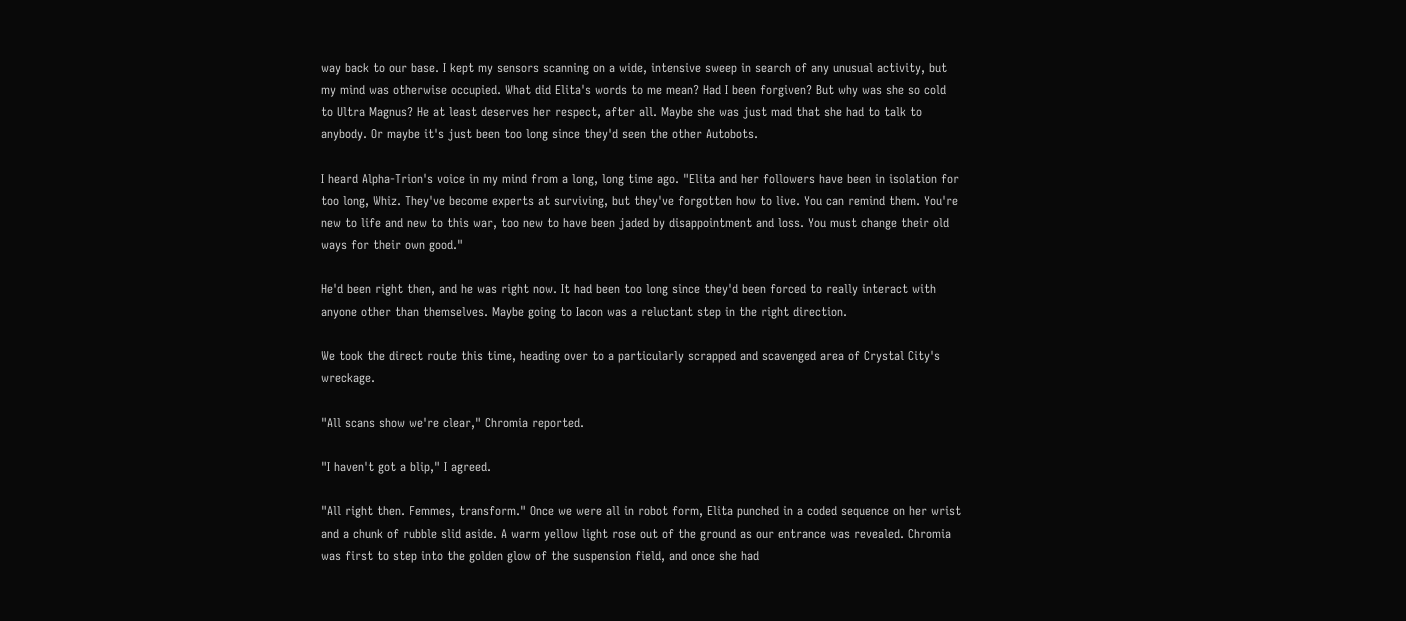way back to our base. I kept my sensors scanning on a wide, intensive sweep in search of any unusual activity, but my mind was otherwise occupied. What did Elita's words to me mean? Had I been forgiven? But why was she so cold to Ultra Magnus? He at least deserves her respect, after all. Maybe she was just mad that she had to talk to anybody. Or maybe it's just been too long since they'd seen the other Autobots.

I heard Alpha-Trion's voice in my mind from a long, long time ago. "Elita and her followers have been in isolation for too long, Whiz. They've become experts at surviving, but they've forgotten how to live. You can remind them. You're new to life and new to this war, too new to have been jaded by disappointment and loss. You must change their old ways for their own good."

He'd been right then, and he was right now. It had been too long since they'd been forced to really interact with anyone other than themselves. Maybe going to Iacon was a reluctant step in the right direction.

We took the direct route this time, heading over to a particularly scrapped and scavenged area of Crystal City's wreckage.

"All scans show we're clear," Chromia reported.

"I haven't got a blip," I agreed.

"All right then. Femmes, transform." Once we were all in robot form, Elita punched in a coded sequence on her wrist and a chunk of rubble slid aside. A warm yellow light rose out of the ground as our entrance was revealed. Chromia was first to step into the golden glow of the suspension field, and once she had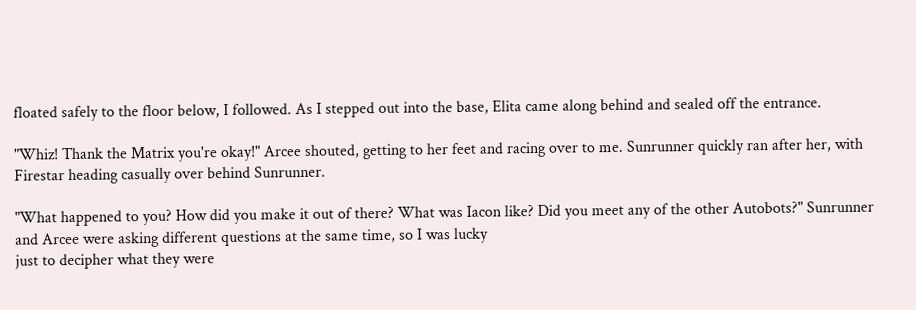floated safely to the floor below, I followed. As I stepped out into the base, Elita came along behind and sealed off the entrance.

"Whiz! Thank the Matrix you're okay!" Arcee shouted, getting to her feet and racing over to me. Sunrunner quickly ran after her, with Firestar heading casually over behind Sunrunner.

"What happened to you? How did you make it out of there? What was Iacon like? Did you meet any of the other Autobots?" Sunrunner and Arcee were asking different questions at the same time, so I was lucky
just to decipher what they were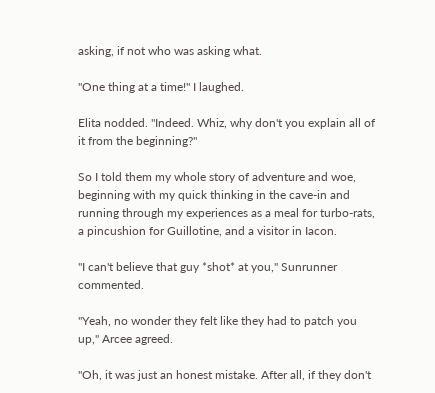asking, if not who was asking what.

"One thing at a time!" I laughed.

Elita nodded. "Indeed. Whiz, why don't you explain all of it from the beginning?"

So I told them my whole story of adventure and woe, beginning with my quick thinking in the cave-in and running through my experiences as a meal for turbo-rats, a pincushion for Guillotine, and a visitor in Iacon.

"I can't believe that guy *shot* at you," Sunrunner commented.

"Yeah, no wonder they felt like they had to patch you up," Arcee agreed.

"Oh, it was just an honest mistake. After all, if they don't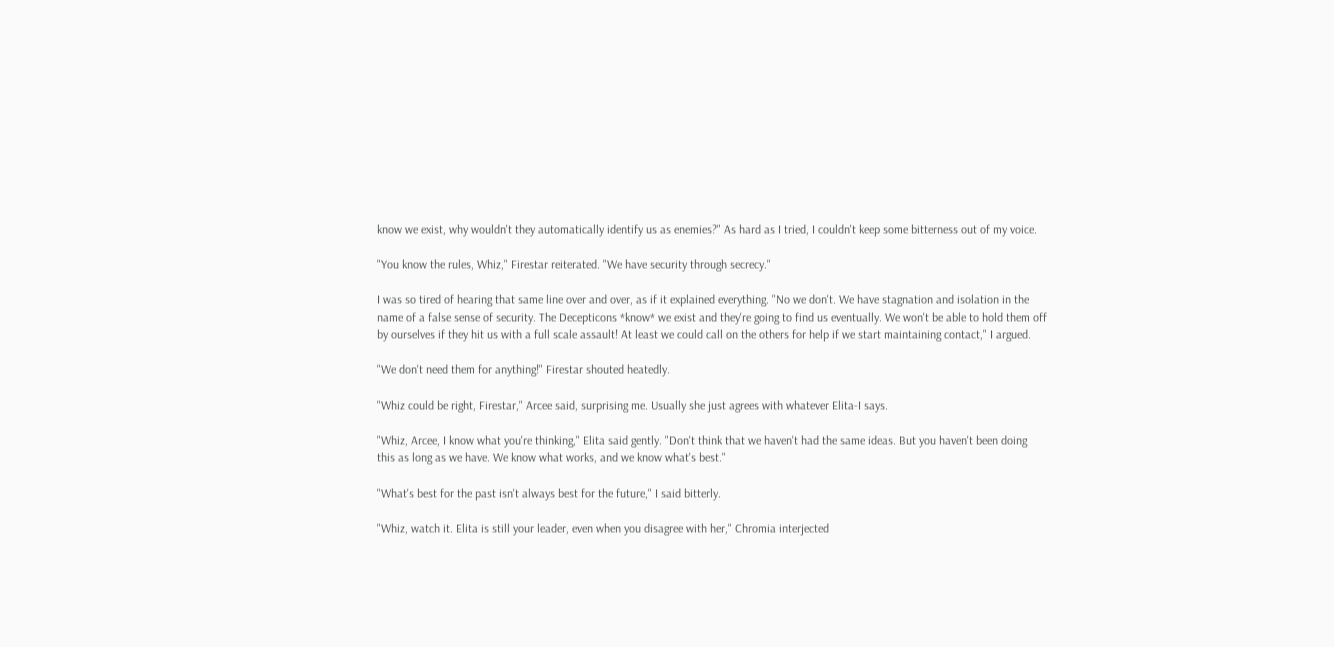know we exist, why wouldn't they automatically identify us as enemies?" As hard as I tried, I couldn't keep some bitterness out of my voice.

"You know the rules, Whiz," Firestar reiterated. "We have security through secrecy."

I was so tired of hearing that same line over and over, as if it explained everything. "No we don't. We have stagnation and isolation in the name of a false sense of security. The Decepticons *know* we exist and they're going to find us eventually. We won't be able to hold them off by ourselves if they hit us with a full scale assault! At least we could call on the others for help if we start maintaining contact," I argued.

"We don't need them for anything!" Firestar shouted heatedly.

"Whiz could be right, Firestar," Arcee said, surprising me. Usually she just agrees with whatever Elita-I says.

"Whiz, Arcee, I know what you're thinking," Elita said gently. "Don't think that we haven't had the same ideas. But you haven't been doing this as long as we have. We know what works, and we know what's best."

"What's best for the past isn't always best for the future," I said bitterly.

"Whiz, watch it. Elita is still your leader, even when you disagree with her," Chromia interjected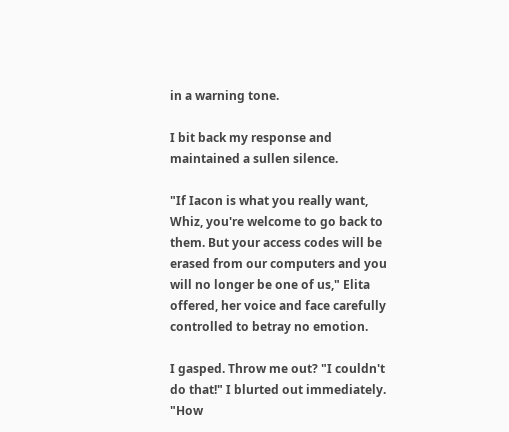in a warning tone.

I bit back my response and maintained a sullen silence.

"If Iacon is what you really want, Whiz, you're welcome to go back to them. But your access codes will be erased from our computers and you will no longer be one of us," Elita offered, her voice and face carefully controlled to betray no emotion.

I gasped. Throw me out? "I couldn't do that!" I blurted out immediately. "How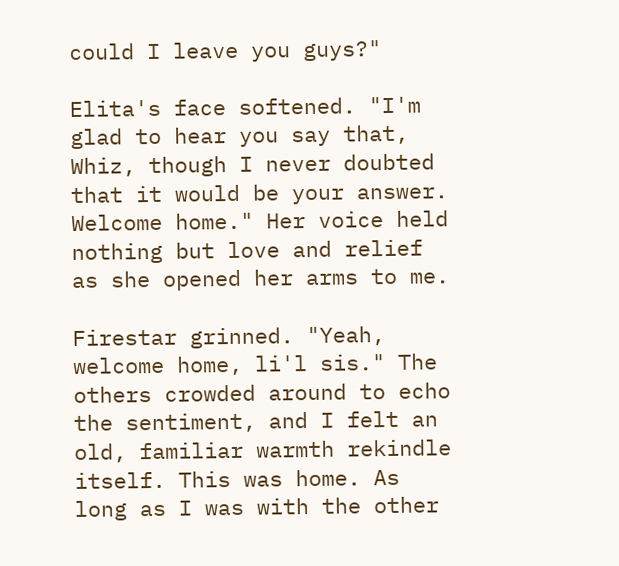could I leave you guys?"

Elita's face softened. "I'm glad to hear you say that, Whiz, though I never doubted that it would be your answer. Welcome home." Her voice held nothing but love and relief as she opened her arms to me.

Firestar grinned. "Yeah, welcome home, li'l sis." The others crowded around to echo the sentiment, and I felt an old, familiar warmth rekindle itself. This was home. As long as I was with the other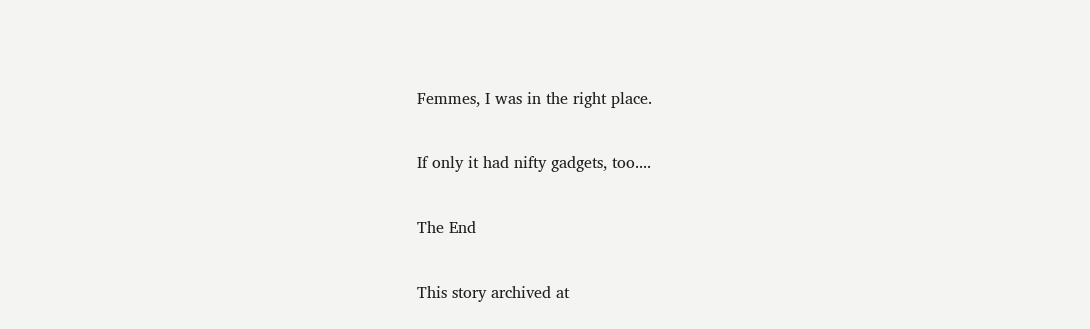Femmes, I was in the right place.

If only it had nifty gadgets, too....

The End

This story archived at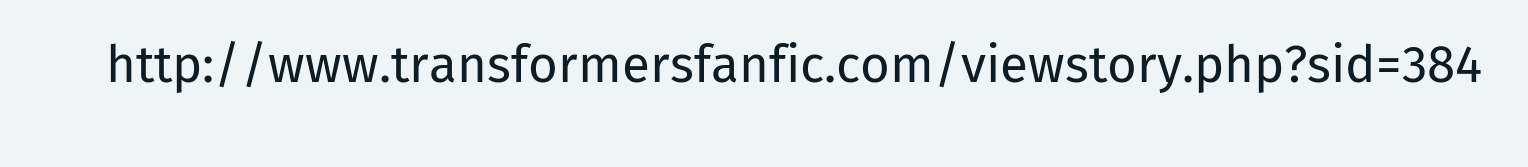http://www.transformersfanfic.com/viewstory.php?sid=384